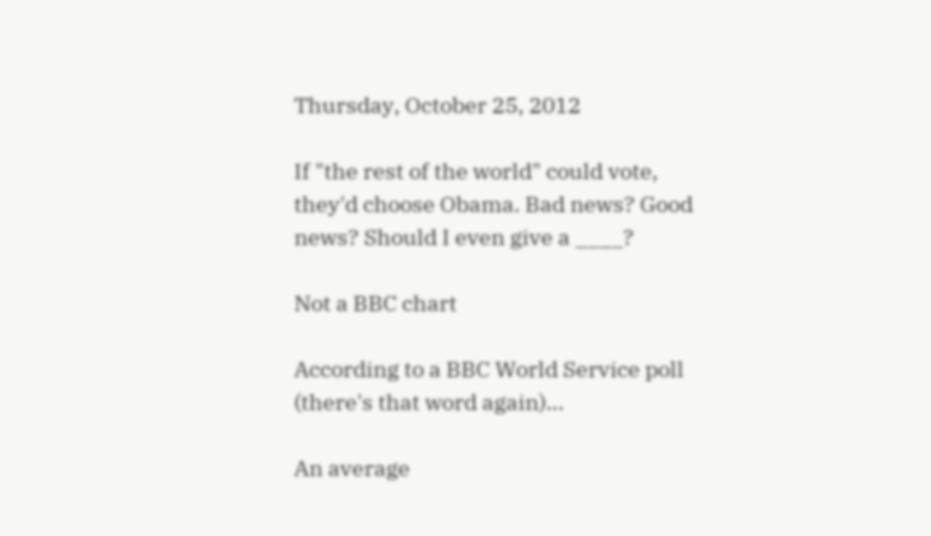Thursday, October 25, 2012

If "the rest of the world" could vote, they'd choose Obama. Bad news? Good news? Should I even give a ____?

Not a BBC chart

According to a BBC World Service poll (there's that word again)...

An average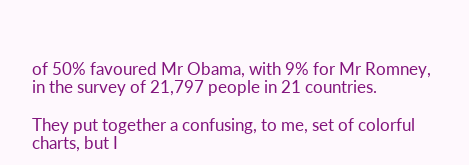of 50% favoured Mr Obama, with 9% for Mr Romney,
in the survey of 21,797 people in 21 countries.

They put together a confusing, to me, set of colorful charts, but I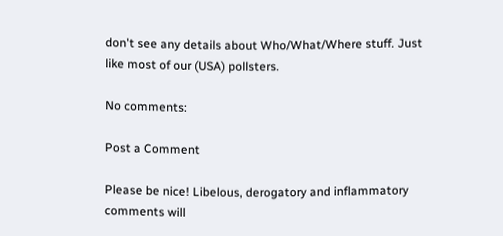don't see any details about Who/What/Where stuff. Just like most of our (USA) pollsters.

No comments:

Post a Comment

Please be nice! Libelous, derogatory and inflammatory comments will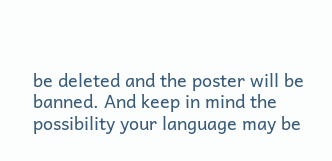be deleted and the poster will be banned. And keep in mind the possibility your language may be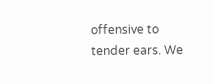offensive to tender ears. We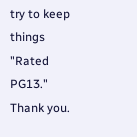try to keep things "Rated PG13." Thank you.